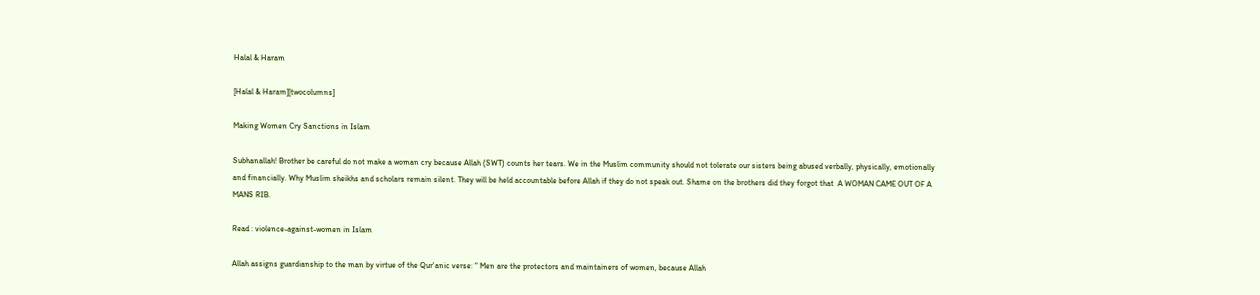Halal & Haram

[Halal & Haram][twocolumns]

Making Women Cry Sanctions in Islam

Subhanallah! Brother be careful do not make a woman cry because Allah (SWT) counts her tears. We in the Muslim community should not tolerate our sisters being abused verbally, physically, emotionally and financially. Why Muslim sheikhs and scholars remain silent. They will be held accountable before Allah if they do not speak out. Shame on the brothers did they forgot that  A WOMAN CAME OUT OF A MANS RIB.

Read : violence-against-women in Islam

Allah assigns guardianship to the man by virtue of the Qur'anic verse: " Men are the protectors and maintainers of women, because Allah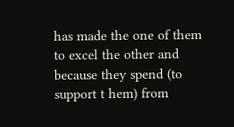has made the one of them to excel the other and because they spend (to support t hem) from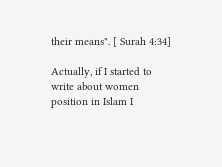their means". [ Surah 4:34]

Actually, if I started to write about women position in Islam I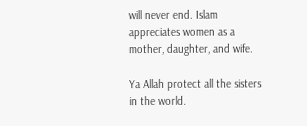will never end. Islam appreciates women as a mother, daughter, and wife.

Ya Allah protect all the sisters in the world.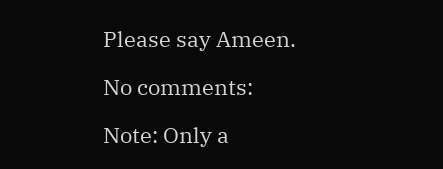Please say Ameen.

No comments:

Note: Only a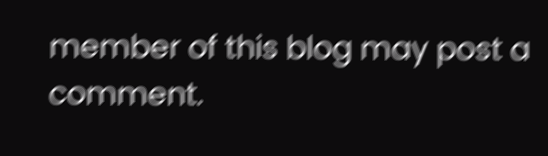member of this blog may post a comment.